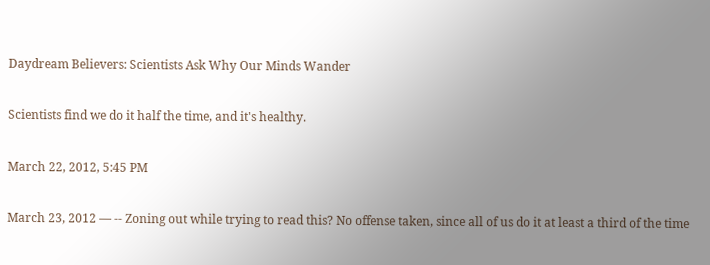Daydream Believers: Scientists Ask Why Our Minds Wander

Scientists find we do it half the time, and it's healthy.

March 22, 2012, 5:45 PM

March 23, 2012 — -- Zoning out while trying to read this? No offense taken, since all of us do it at least a third of the time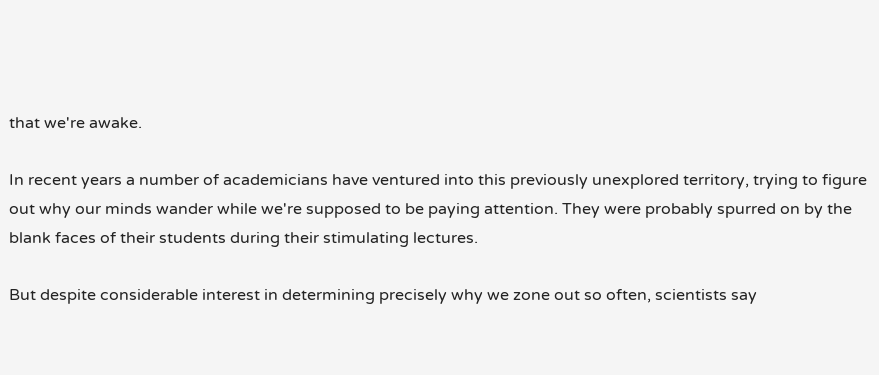that we're awake.

In recent years a number of academicians have ventured into this previously unexplored territory, trying to figure out why our minds wander while we're supposed to be paying attention. They were probably spurred on by the blank faces of their students during their stimulating lectures.

But despite considerable interest in determining precisely why we zone out so often, scientists say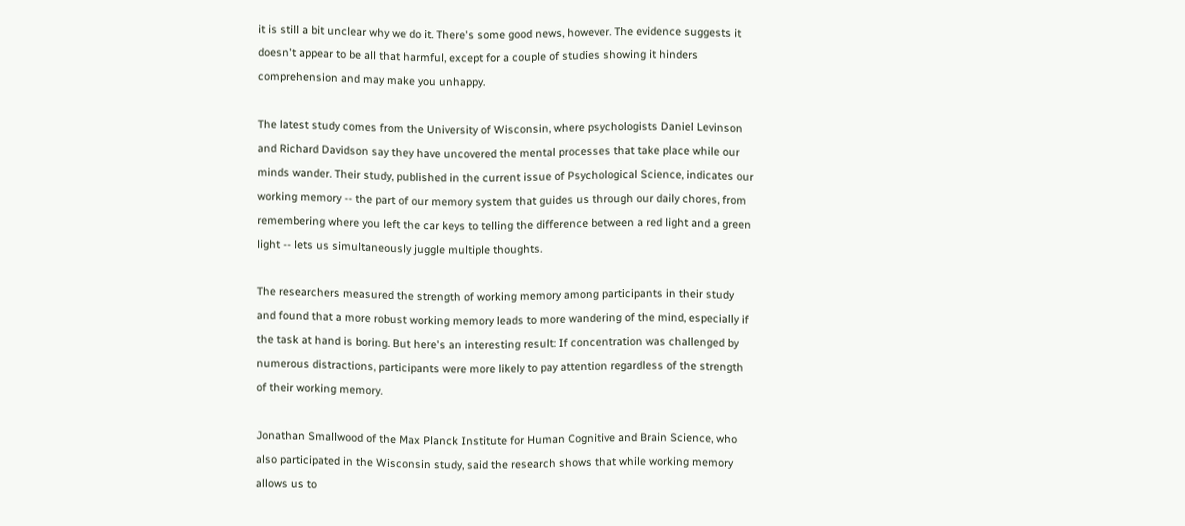it is still a bit unclear why we do it. There's some good news, however. The evidence suggests it doesn't appear to be all that harmful, except for a couple of studies showing it hinders comprehension and may make you unhappy.

The latest study comes from the University of Wisconsin, where psychologists Daniel Levinson and Richard Davidson say they have uncovered the mental processes that take place while our minds wander. Their study, published in the current issue of Psychological Science, indicates our working memory -- the part of our memory system that guides us through our daily chores, from remembering where you left the car keys to telling the difference between a red light and a green light -- lets us simultaneously juggle multiple thoughts.

The researchers measured the strength of working memory among participants in their study and found that a more robust working memory leads to more wandering of the mind, especially if the task at hand is boring. But here's an interesting result: If concentration was challenged by numerous distractions, participants were more likely to pay attention regardless of the strength of their working memory.

Jonathan Smallwood of the Max Planck Institute for Human Cognitive and Brain Science, who also participated in the Wisconsin study, said the research shows that while working memory allows us to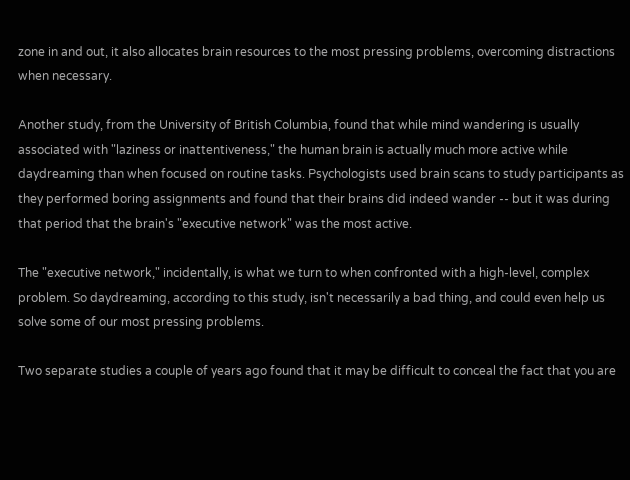zone in and out, it also allocates brain resources to the most pressing problems, overcoming distractions when necessary.

Another study, from the University of British Columbia, found that while mind wandering is usually associated with "laziness or inattentiveness," the human brain is actually much more active while daydreaming than when focused on routine tasks. Psychologists used brain scans to study participants as they performed boring assignments and found that their brains did indeed wander -- but it was during that period that the brain's "executive network" was the most active.

The "executive network," incidentally, is what we turn to when confronted with a high-level, complex problem. So daydreaming, according to this study, isn't necessarily a bad thing, and could even help us solve some of our most pressing problems.

Two separate studies a couple of years ago found that it may be difficult to conceal the fact that you are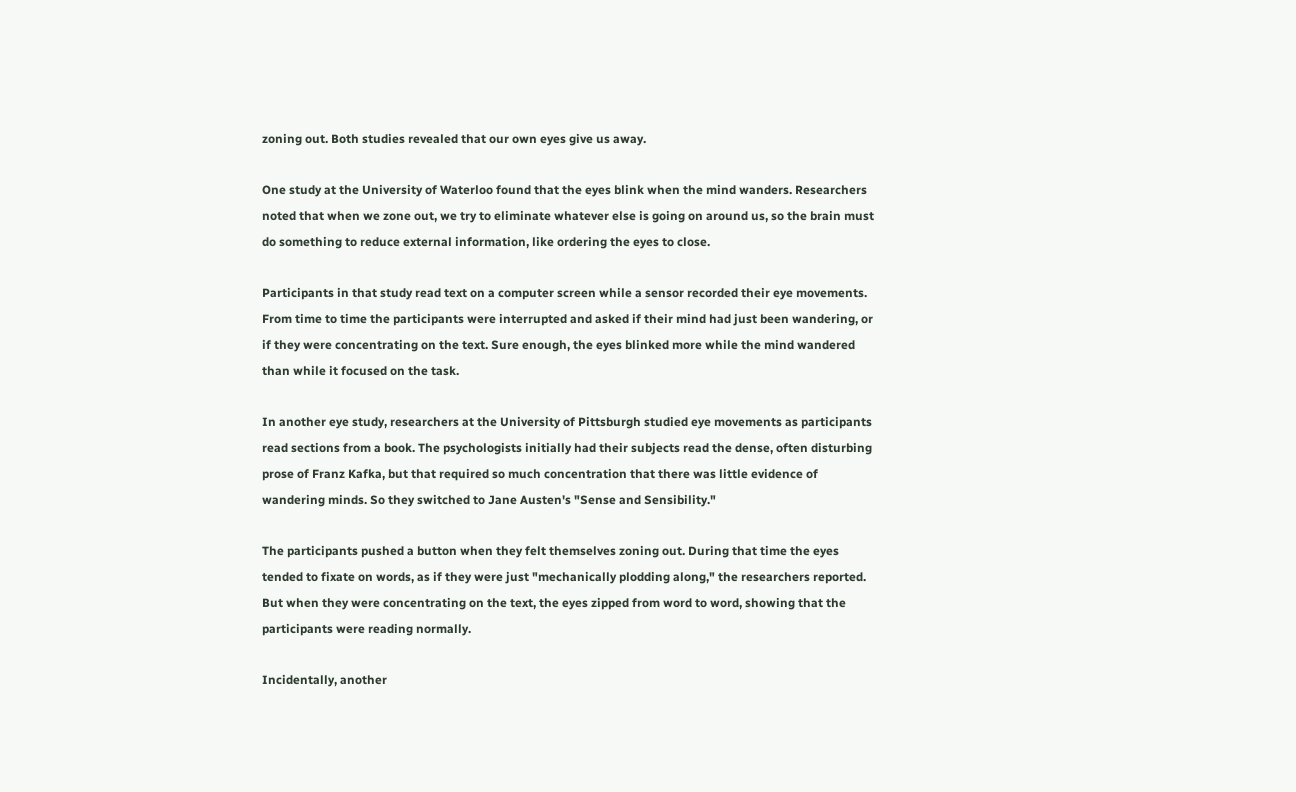zoning out. Both studies revealed that our own eyes give us away.

One study at the University of Waterloo found that the eyes blink when the mind wanders. Researchers noted that when we zone out, we try to eliminate whatever else is going on around us, so the brain must do something to reduce external information, like ordering the eyes to close.

Participants in that study read text on a computer screen while a sensor recorded their eye movements. From time to time the participants were interrupted and asked if their mind had just been wandering, or if they were concentrating on the text. Sure enough, the eyes blinked more while the mind wandered than while it focused on the task.

In another eye study, researchers at the University of Pittsburgh studied eye movements as participants read sections from a book. The psychologists initially had their subjects read the dense, often disturbing prose of Franz Kafka, but that required so much concentration that there was little evidence of wandering minds. So they switched to Jane Austen's "Sense and Sensibility."

The participants pushed a button when they felt themselves zoning out. During that time the eyes tended to fixate on words, as if they were just "mechanically plodding along," the researchers reported. But when they were concentrating on the text, the eyes zipped from word to word, showing that the participants were reading normally.

Incidentally, another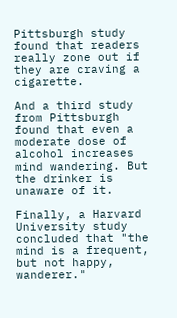Pittsburgh study found that readers really zone out if they are craving a cigarette.

And a third study from Pittsburgh found that even a moderate dose of alcohol increases mind wandering. But the drinker is unaware of it.

Finally, a Harvard University study concluded that "the mind is a frequent, but not happy, wanderer."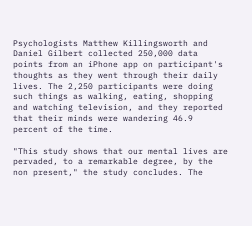Psychologists Matthew Killingsworth and Daniel Gilbert collected 250,000 data points from an iPhone app on participant's thoughts as they went through their daily lives. The 2,250 participants were doing such things as walking, eating, shopping and watching television, and they reported that their minds were wandering 46.9 percent of the time.

"This study shows that our mental lives are pervaded, to a remarkable degree, by the non present," the study concludes. The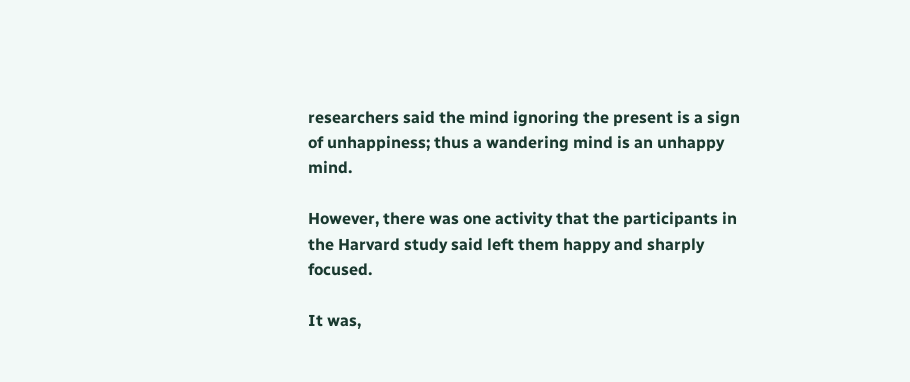researchers said the mind ignoring the present is a sign of unhappiness; thus a wandering mind is an unhappy mind.

However, there was one activity that the participants in the Harvard study said left them happy and sharply focused.

It was,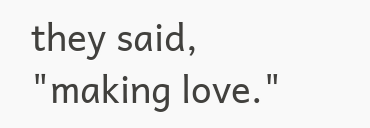they said, "making love."